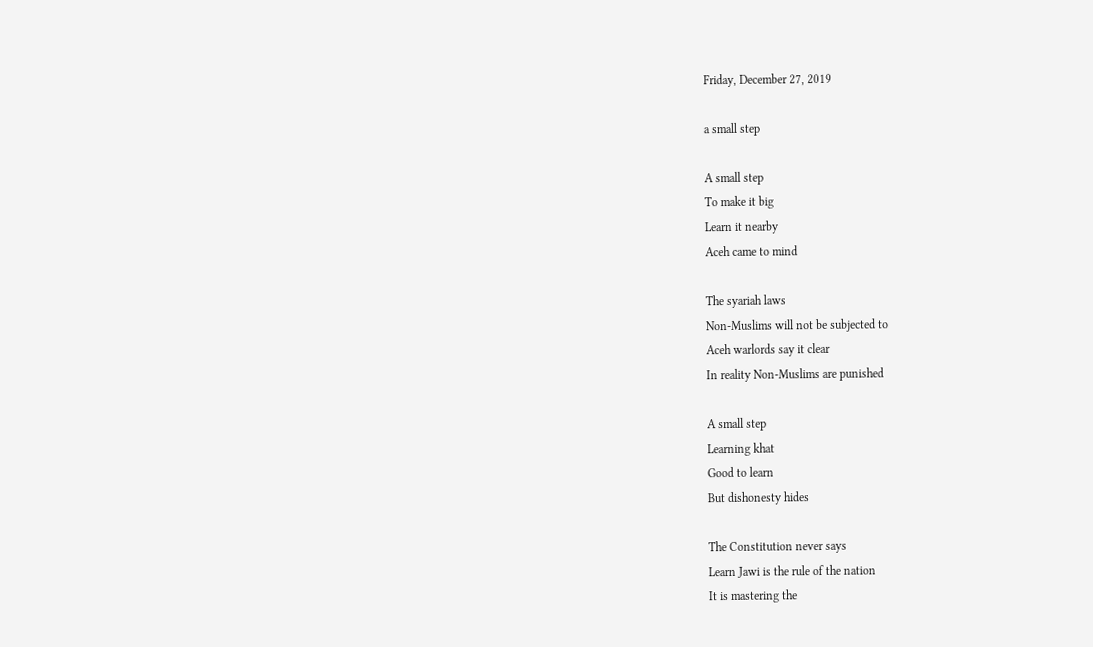Friday, December 27, 2019

a small step

A small step
To make it big
Learn it nearby
Aceh came to mind

The syariah laws
Non-Muslims will not be subjected to
Aceh warlords say it clear
In reality Non-Muslims are punished

A small step
Learning khat
Good to learn
But dishonesty hides

The Constitution never says
Learn Jawi is the rule of the nation
It is mastering the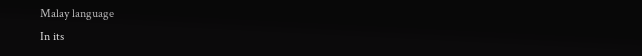Malay language
In its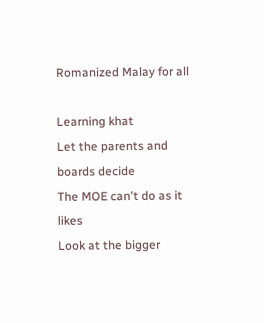Romanized Malay for all

Learning khat
Let the parents and boards decide
The MOE can't do as it likes
Look at the bigger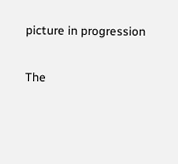picture in progression

The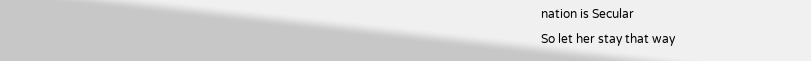nation is Secular
So let her stay that way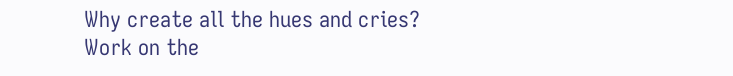Why create all the hues and cries?
Work on the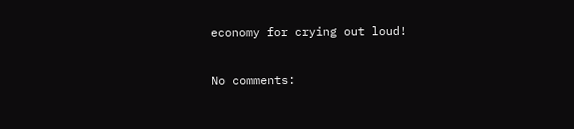economy for crying out loud!

No comments: